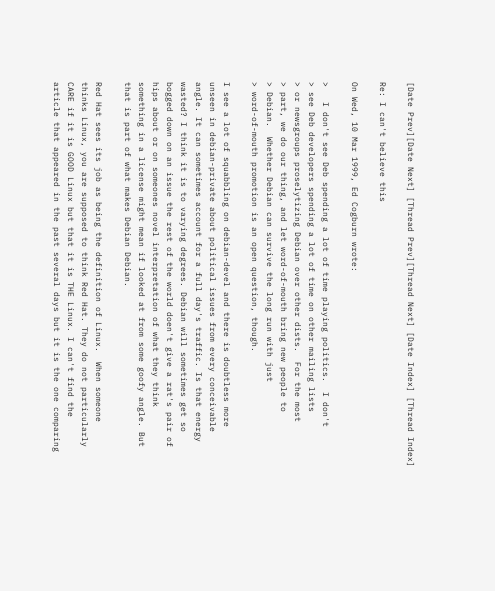[Date Prev][Date Next] [Thread Prev][Thread Next] [Date Index] [Thread Index]

Re: I can't believe this

On Wed, 10 Mar 1999, Ed Cogburn wrote:

>   I don't see Deb spending a lot of time playing politics.  I don't
> see Deb developers spending a lot of time on other mailing lists
> or newsgroups proselytizing Debian over other dists.  For the most
> part, we do our thing, and let word-of-mouth bring new people to
> Debian.  Whether Debian can survive the long run with just
> word-of-mouth promotion is an open question, though.

I see a lot of squabbling on debian-devel and there is doubtless more
unseen in debian-private about political issues from every conceivable
angle. It can sometimes account for a full day's traffic. Is that energy
wasted? I think it is to varying degrees. Debian will sometimes get so
bogged down on an issue the rest of the world doen't give a rat's pair of
hips about or on someones novel interpretation of what they think
something in a license might mean if looked at from some goofy angle. But
that is part of what makes Debian Debian.

Red Hat sees its job as being the definition of Linux.  When someone
thinks Linux, you are supposed to think Red Hat. They do not particularly
CARE if it is GOOD Linux but that it is THE Linux. I can't find the
article that appeared in the past several days but it is the one comparing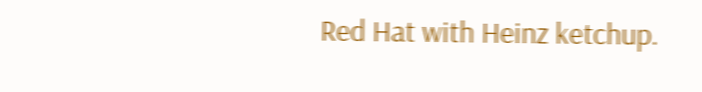Red Hat with Heinz ketchup.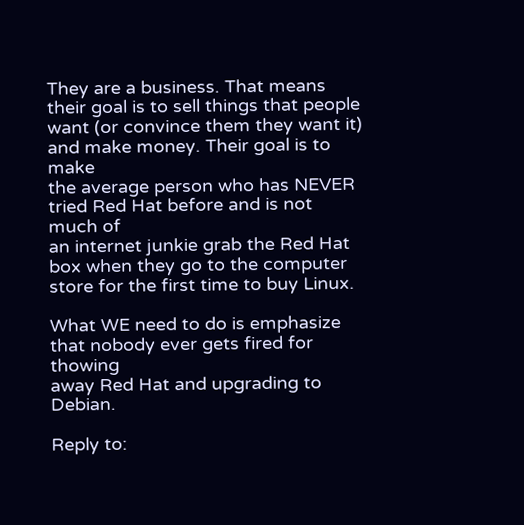They are a business. That means their goal is to sell things that people
want (or convince them they want it) and make money. Their goal is to make
the average person who has NEVER tried Red Hat before and is not much of
an internet junkie grab the Red Hat box when they go to the computer
store for the first time to buy Linux.

What WE need to do is emphasize that nobody ever gets fired for thowing
away Red Hat and upgrading to Debian.

Reply to: